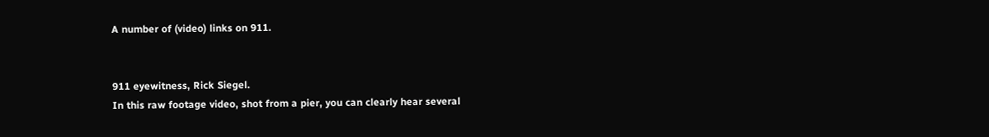A number of (video) links on 911.


911 eyewitness, Rick Siegel.
In this raw footage video, shot from a pier, you can clearly hear several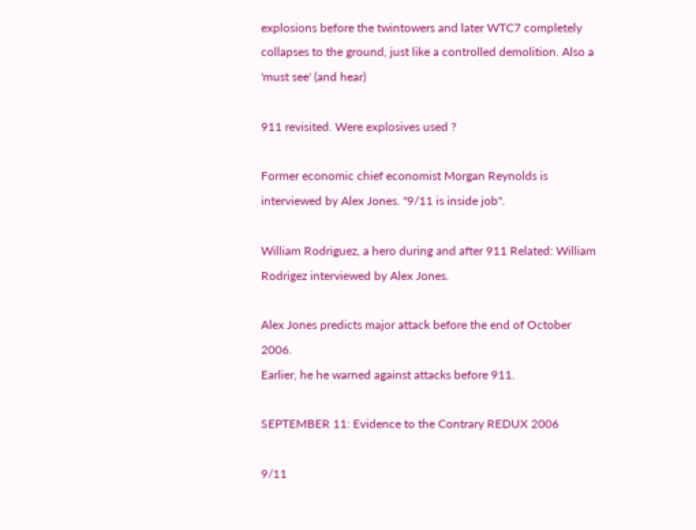explosions before the twintowers and later WTC7 completely collapses to the ground, just like a controlled demolition. Also a 'must see' (and hear)

911 revisited. Were explosives used ?

Former economic chief economist Morgan Reynolds is interviewed by Alex Jones. "9/11 is inside job".

William Rodriguez, a hero during and after 911 Related: William Rodrigez interviewed by Alex Jones.

Alex Jones predicts major attack before the end of October 2006.
Earlier, he he warned against attacks before 911.

SEPTEMBER 11: Evidence to the Contrary REDUX 2006

9/11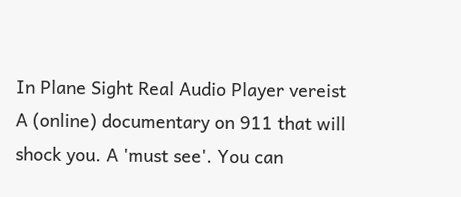In Plane Sight Real Audio Player vereist
A (online) documentary on 911 that will shock you. A 'must see'. You can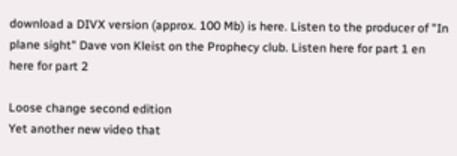download a DIVX version (approx. 100 Mb) is here. Listen to the producer of "In plane sight" Dave von Kleist on the Prophecy club. Listen here for part 1 en here for part 2

Loose change second edition
Yet another new video that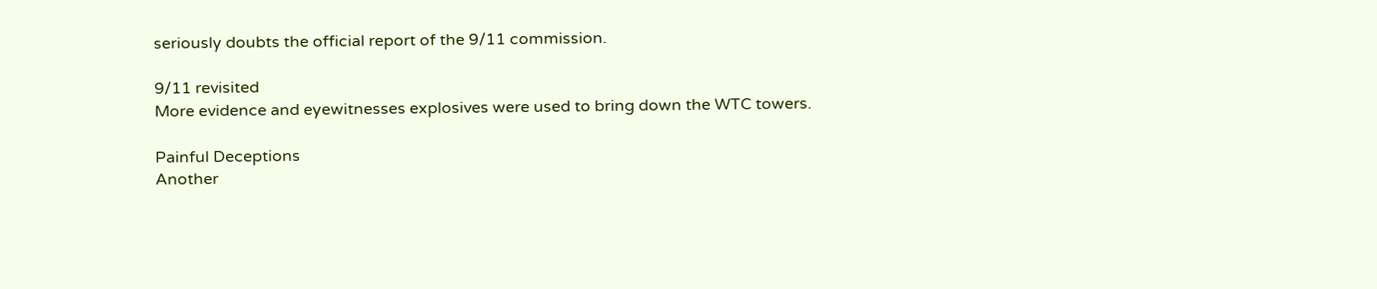seriously doubts the official report of the 9/11 commission.

9/11 revisited
More evidence and eyewitnesses explosives were used to bring down the WTC towers.

Painful Deceptions
Another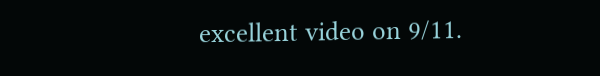excellent video on 9/11.